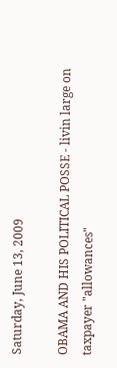Saturday, June 13, 2009

OBAMA AND HIS POLITICAL POSSE - livin large on taxpayer "allowances"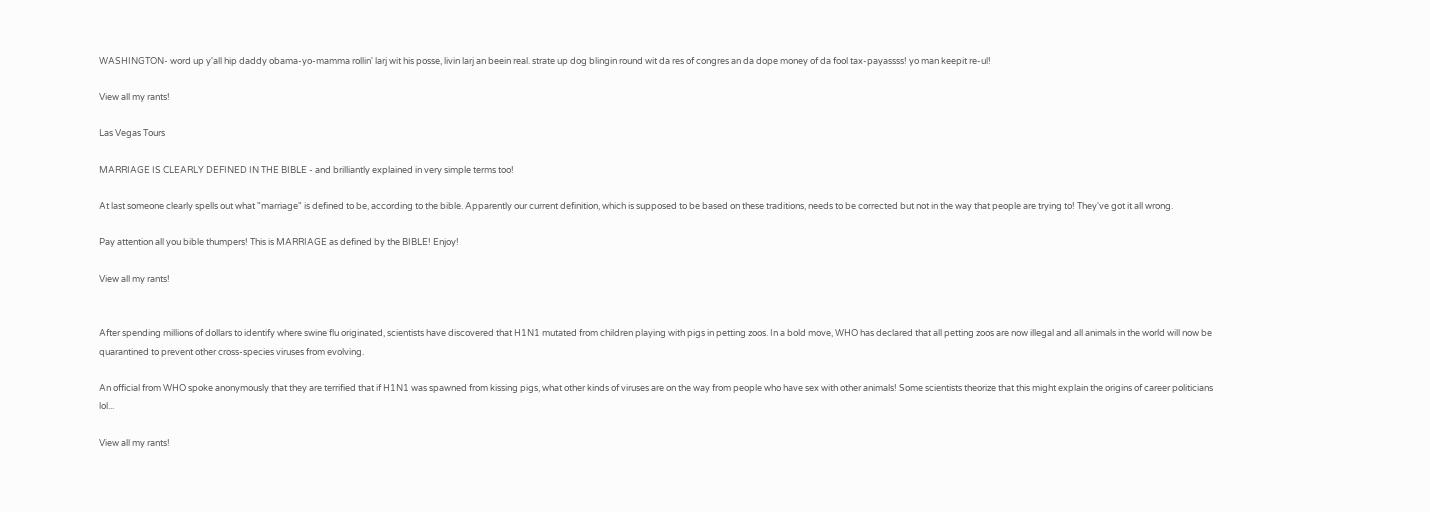WASHINGTON- word up y'all hip daddy obama-yo-mamma rollin' larj wit his posse, livin larj an beein real. strate up dog blingin round wit da res of congres an da dope money of da fool tax-payassss! yo man keepit re-ul!

View all my rants!

Las Vegas Tours

MARRIAGE IS CLEARLY DEFINED IN THE BIBLE - and brilliantly explained in very simple terms too!

At last someone clearly spells out what "marriage" is defined to be, according to the bible. Apparently our current definition, which is supposed to be based on these traditions, needs to be corrected but not in the way that people are trying to! They've got it all wrong.

Pay attention all you bible thumpers! This is MARRIAGE as defined by the BIBLE! Enjoy!

View all my rants!


After spending millions of dollars to identify where swine flu originated, scientists have discovered that H1N1 mutated from children playing with pigs in petting zoos. In a bold move, WHO has declared that all petting zoos are now illegal and all animals in the world will now be quarantined to prevent other cross-species viruses from evolving.

An official from WHO spoke anonymously that they are terrified that if H1N1 was spawned from kissing pigs, what other kinds of viruses are on the way from people who have sex with other animals! Some scientists theorize that this might explain the origins of career politicians lol...

View all my rants!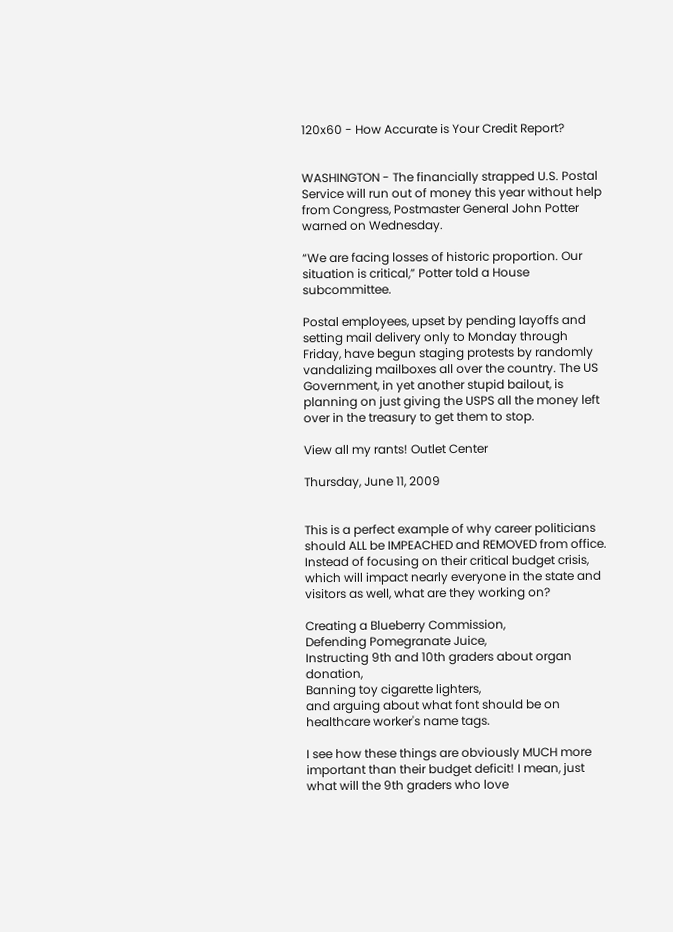120x60 - How Accurate is Your Credit Report?


WASHINGTON - The financially strapped U.S. Postal Service will run out of money this year without help from Congress, Postmaster General John Potter warned on Wednesday.

“We are facing losses of historic proportion. Our situation is critical,” Potter told a House subcommittee.

Postal employees, upset by pending layoffs and setting mail delivery only to Monday through Friday, have begun staging protests by randomly vandalizing mailboxes all over the country. The US Government, in yet another stupid bailout, is planning on just giving the USPS all the money left over in the treasury to get them to stop.

View all my rants! Outlet Center

Thursday, June 11, 2009


This is a perfect example of why career politicians should ALL be IMPEACHED and REMOVED from office. Instead of focusing on their critical budget crisis, which will impact nearly everyone in the state and visitors as well, what are they working on?

Creating a Blueberry Commission,
Defending Pomegranate Juice,
Instructing 9th and 10th graders about organ donation,
Banning toy cigarette lighters,
and arguing about what font should be on healthcare worker's name tags.

I see how these things are obviously MUCH more important than their budget deficit! I mean, just what will the 9th graders who love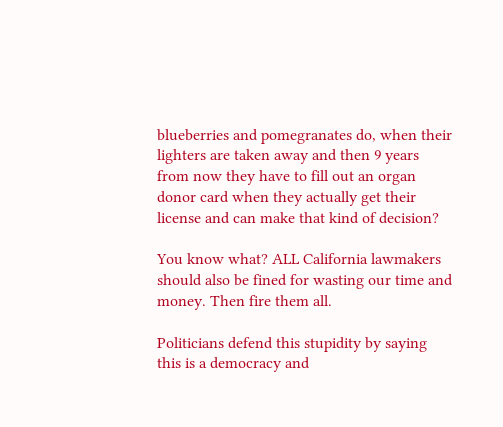blueberries and pomegranates do, when their lighters are taken away and then 9 years from now they have to fill out an organ donor card when they actually get their license and can make that kind of decision?

You know what? ALL California lawmakers should also be fined for wasting our time and money. Then fire them all.

Politicians defend this stupidity by saying this is a democracy and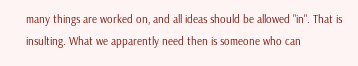many things are worked on, and all ideas should be allowed "in". That is insulting. What we apparently need then is someone who can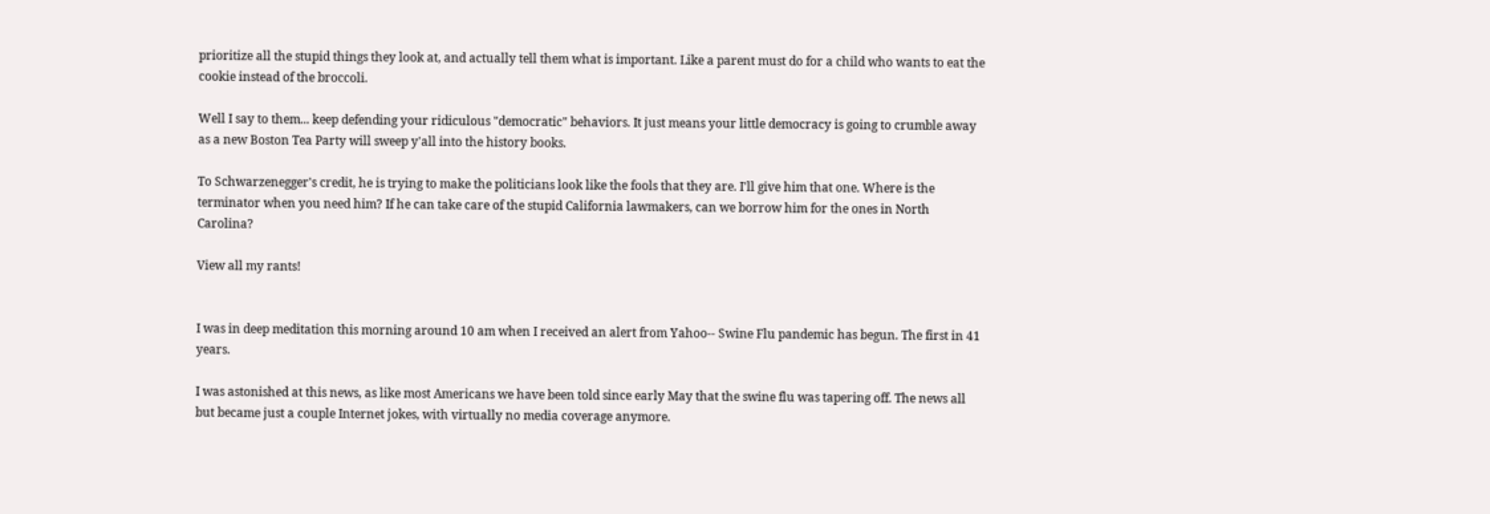prioritize all the stupid things they look at, and actually tell them what is important. Like a parent must do for a child who wants to eat the cookie instead of the broccoli.

Well I say to them... keep defending your ridiculous "democratic" behaviors. It just means your little democracy is going to crumble away as a new Boston Tea Party will sweep y'all into the history books.

To Schwarzenegger's credit, he is trying to make the politicians look like the fools that they are. I'll give him that one. Where is the terminator when you need him? If he can take care of the stupid California lawmakers, can we borrow him for the ones in North Carolina?

View all my rants!


I was in deep meditation this morning around 10 am when I received an alert from Yahoo-- Swine Flu pandemic has begun. The first in 41 years.

I was astonished at this news, as like most Americans we have been told since early May that the swine flu was tapering off. The news all but became just a couple Internet jokes, with virtually no media coverage anymore.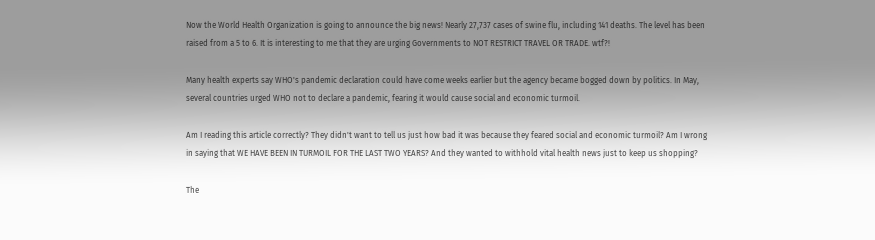Now the World Health Organization is going to announce the big news! Nearly 27,737 cases of swine flu, including 141 deaths. The level has been raised from a 5 to 6. It is interesting to me that they are urging Governments to NOT RESTRICT TRAVEL OR TRADE. wtf?!

Many health experts say WHO's pandemic declaration could have come weeks earlier but the agency became bogged down by politics. In May, several countries urged WHO not to declare a pandemic, fearing it would cause social and economic turmoil.

Am I reading this article correctly? They didn't want to tell us just how bad it was because they feared social and economic turmoil? Am I wrong in saying that WE HAVE BEEN IN TURMOIL FOR THE LAST TWO YEARS? And they wanted to withhold vital health news just to keep us shopping?

The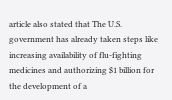article also stated that The U.S. government has already taken steps like increasing availability of flu-fighting medicines and authorizing $1 billion for the development of a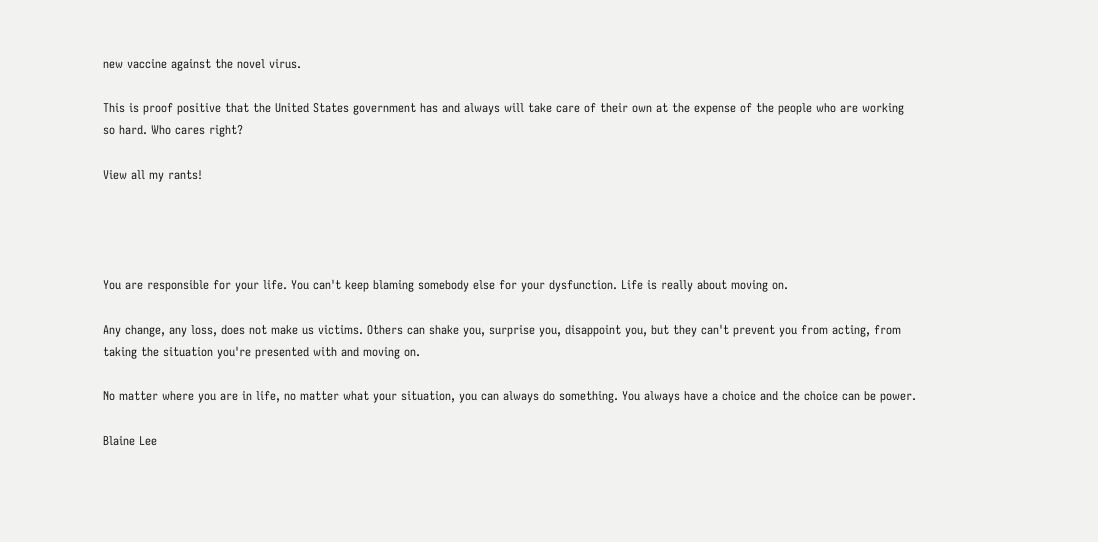new vaccine against the novel virus.

This is proof positive that the United States government has and always will take care of their own at the expense of the people who are working so hard. Who cares right?

View all my rants!




You are responsible for your life. You can't keep blaming somebody else for your dysfunction. Life is really about moving on.

Any change, any loss, does not make us victims. Others can shake you, surprise you, disappoint you, but they can't prevent you from acting, from taking the situation you're presented with and moving on.

No matter where you are in life, no matter what your situation, you can always do something. You always have a choice and the choice can be power.

Blaine Lee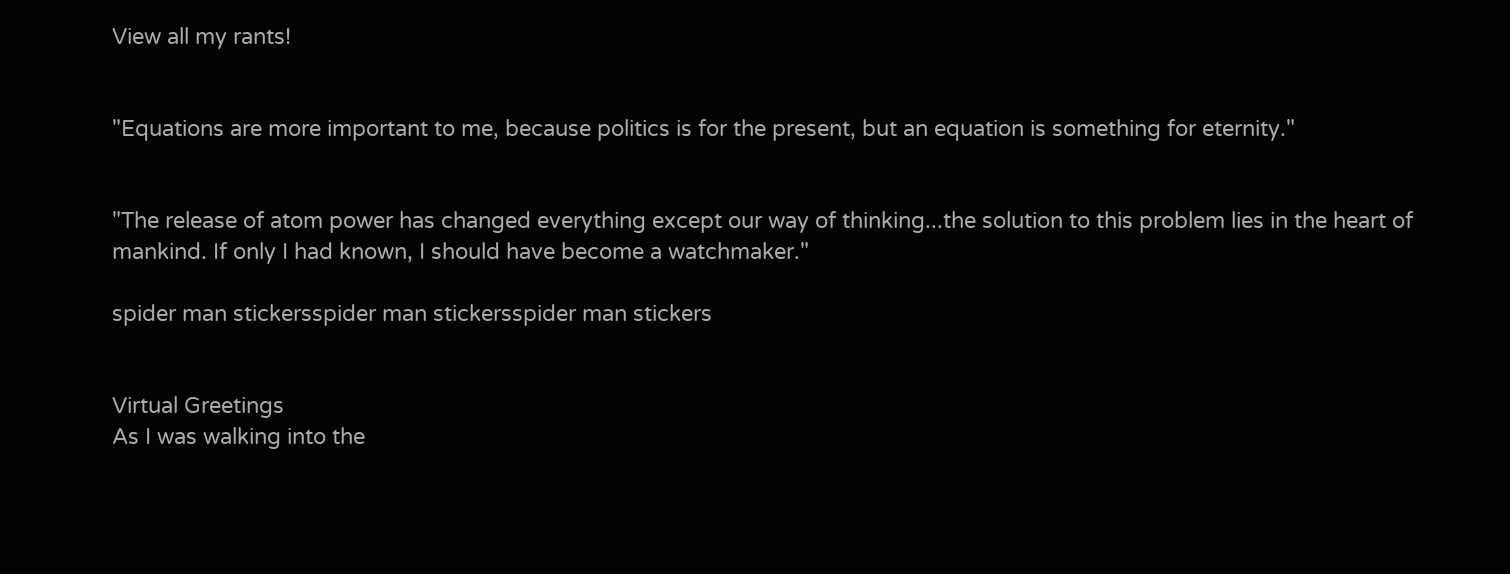View all my rants!


"Equations are more important to me, because politics is for the present, but an equation is something for eternity."


"The release of atom power has changed everything except our way of thinking...the solution to this problem lies in the heart of mankind. If only I had known, I should have become a watchmaker."

spider man stickersspider man stickersspider man stickers


Virtual Greetings
As I was walking into the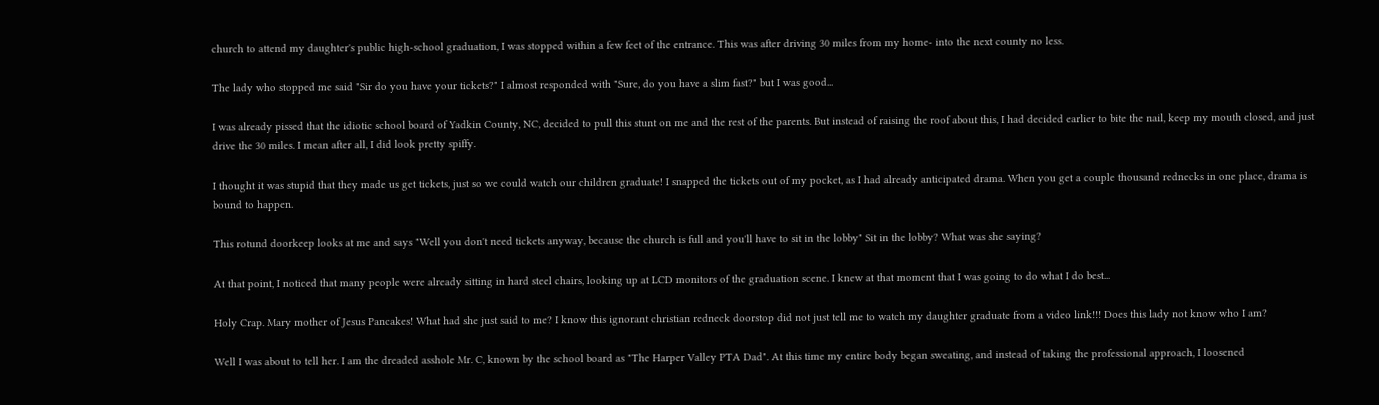church to attend my daughter's public high-school graduation, I was stopped within a few feet of the entrance. This was after driving 30 miles from my home- into the next county no less.

The lady who stopped me said "Sir do you have your tickets?" I almost responded with "Sure, do you have a slim fast?" but I was good...

I was already pissed that the idiotic school board of Yadkin County, NC, decided to pull this stunt on me and the rest of the parents. But instead of raising the roof about this, I had decided earlier to bite the nail, keep my mouth closed, and just drive the 30 miles. I mean after all, I did look pretty spiffy.

I thought it was stupid that they made us get tickets, just so we could watch our children graduate! I snapped the tickets out of my pocket, as I had already anticipated drama. When you get a couple thousand rednecks in one place, drama is bound to happen.

This rotund doorkeep looks at me and says "Well you don't need tickets anyway, because the church is full and you'll have to sit in the lobby" Sit in the lobby? What was she saying?

At that point, I noticed that many people were already sitting in hard steel chairs, looking up at LCD monitors of the graduation scene. I knew at that moment that I was going to do what I do best...

Holy Crap. Mary mother of Jesus Pancakes! What had she just said to me? I know this ignorant christian redneck doorstop did not just tell me to watch my daughter graduate from a video link!!! Does this lady not know who I am?

Well I was about to tell her. I am the dreaded asshole Mr. C, known by the school board as "The Harper Valley PTA Dad". At this time my entire body began sweating, and instead of taking the professional approach, I loosened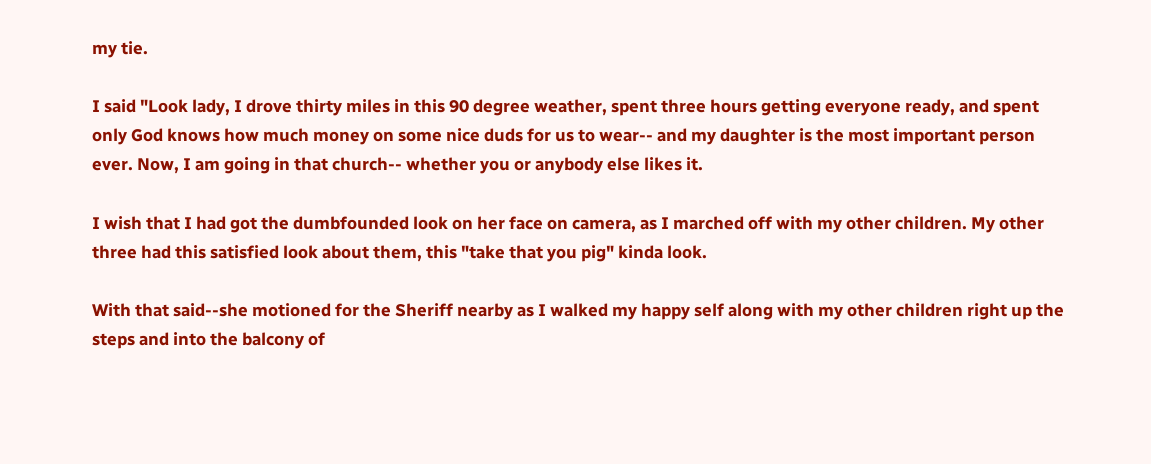my tie.

I said "Look lady, I drove thirty miles in this 90 degree weather, spent three hours getting everyone ready, and spent only God knows how much money on some nice duds for us to wear-- and my daughter is the most important person ever. Now, I am going in that church-- whether you or anybody else likes it.

I wish that I had got the dumbfounded look on her face on camera, as I marched off with my other children. My other three had this satisfied look about them, this "take that you pig" kinda look.

With that said--she motioned for the Sheriff nearby as I walked my happy self along with my other children right up the steps and into the balcony of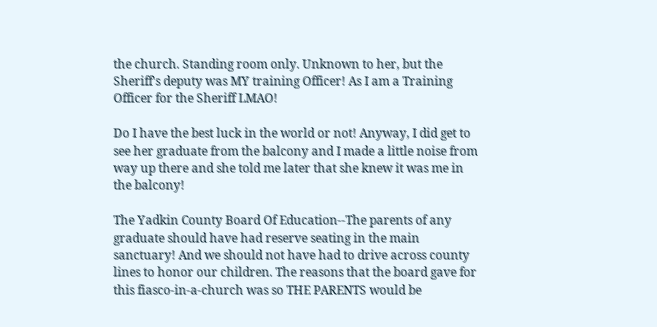the church. Standing room only. Unknown to her, but the Sheriff's deputy was MY training Officer! As I am a Training Officer for the Sheriff LMAO!

Do I have the best luck in the world or not! Anyway, I did get to see her graduate from the balcony and I made a little noise from way up there and she told me later that she knew it was me in the balcony!

The Yadkin County Board Of Education--The parents of any graduate should have had reserve seating in the main sanctuary! And we should not have had to drive across county lines to honor our children. The reasons that the board gave for this fiasco-in-a-church was so THE PARENTS would be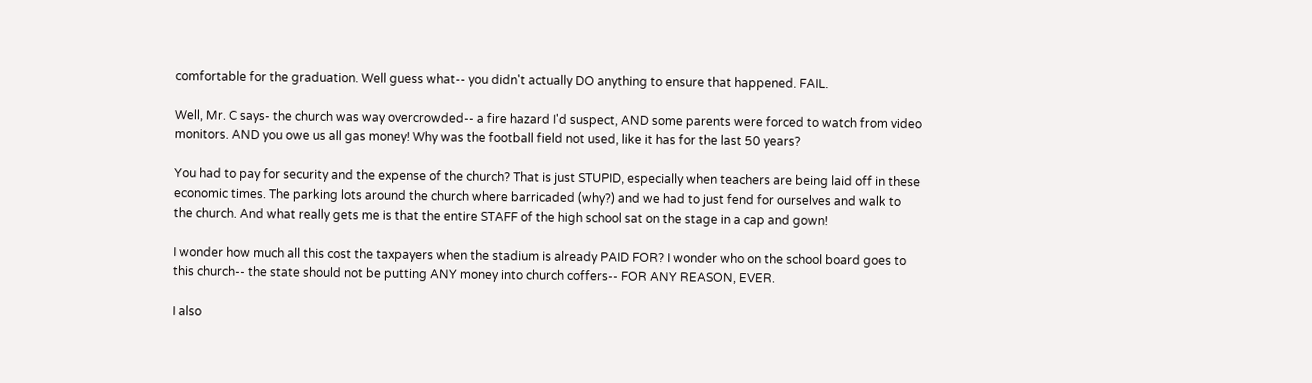comfortable for the graduation. Well guess what-- you didn't actually DO anything to ensure that happened. FAIL.

Well, Mr. C says- the church was way overcrowded-- a fire hazard I'd suspect, AND some parents were forced to watch from video monitors. AND you owe us all gas money! Why was the football field not used, like it has for the last 50 years?

You had to pay for security and the expense of the church? That is just STUPID, especially when teachers are being laid off in these economic times. The parking lots around the church where barricaded (why?) and we had to just fend for ourselves and walk to the church. And what really gets me is that the entire STAFF of the high school sat on the stage in a cap and gown!

I wonder how much all this cost the taxpayers when the stadium is already PAID FOR? I wonder who on the school board goes to this church-- the state should not be putting ANY money into church coffers-- FOR ANY REASON, EVER.

I also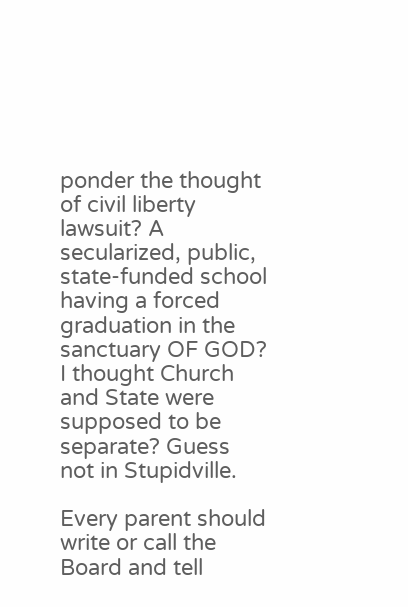ponder the thought of civil liberty lawsuit? A secularized, public, state-funded school having a forced graduation in the sanctuary OF GOD? I thought Church and State were supposed to be separate? Guess not in Stupidville.

Every parent should write or call the Board and tell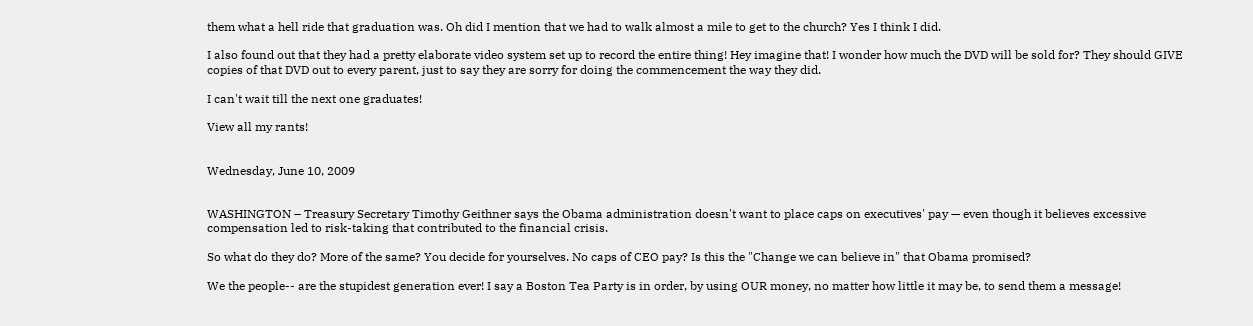them what a hell ride that graduation was. Oh did I mention that we had to walk almost a mile to get to the church? Yes I think I did.

I also found out that they had a pretty elaborate video system set up to record the entire thing! Hey imagine that! I wonder how much the DVD will be sold for? They should GIVE copies of that DVD out to every parent, just to say they are sorry for doing the commencement the way they did.

I can't wait till the next one graduates!

View all my rants!


Wednesday, June 10, 2009


WASHINGTON – Treasury Secretary Timothy Geithner says the Obama administration doesn't want to place caps on executives' pay — even though it believes excessive compensation led to risk-taking that contributed to the financial crisis.

So what do they do? More of the same? You decide for yourselves. No caps of CEO pay? Is this the "Change we can believe in" that Obama promised?

We the people-- are the stupidest generation ever! I say a Boston Tea Party is in order, by using OUR money, no matter how little it may be, to send them a message!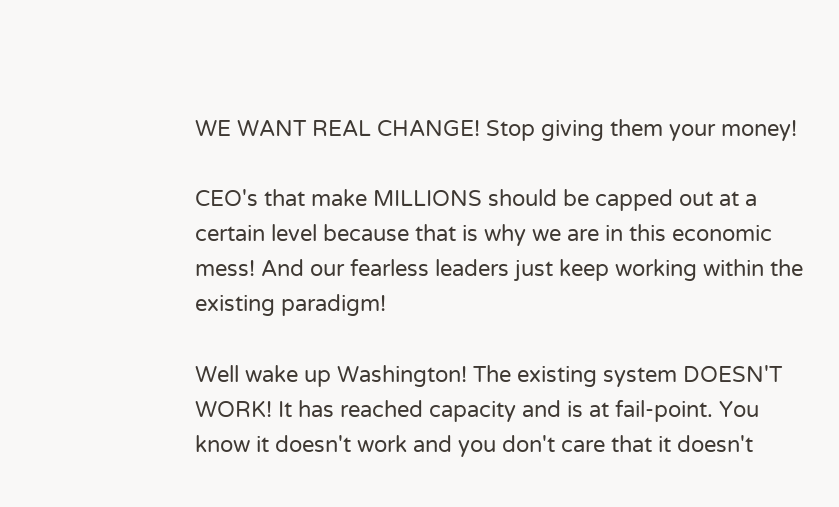WE WANT REAL CHANGE! Stop giving them your money!

CEO's that make MILLIONS should be capped out at a certain level because that is why we are in this economic mess! And our fearless leaders just keep working within the existing paradigm!

Well wake up Washington! The existing system DOESN'T WORK! It has reached capacity and is at fail-point. You know it doesn't work and you don't care that it doesn't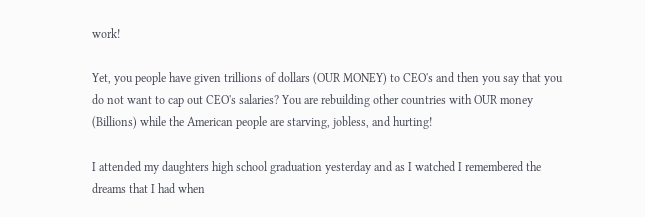work!

Yet, you people have given trillions of dollars (OUR MONEY) to CEO's and then you say that you do not want to cap out CEO's salaries? You are rebuilding other countries with OUR money (Billions) while the American people are starving, jobless, and hurting!

I attended my daughters high school graduation yesterday and as I watched I remembered the dreams that I had when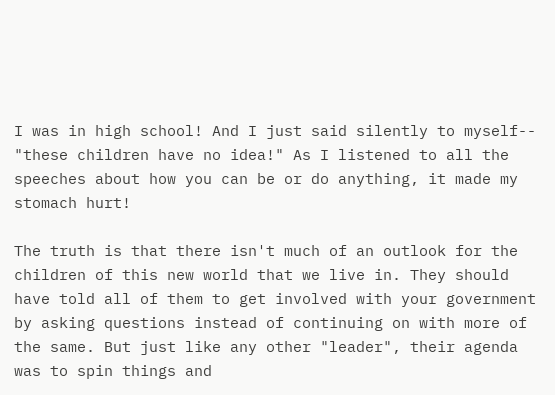I was in high school! And I just said silently to myself-- "these children have no idea!" As I listened to all the speeches about how you can be or do anything, it made my stomach hurt!

The truth is that there isn't much of an outlook for the children of this new world that we live in. They should have told all of them to get involved with your government by asking questions instead of continuing on with more of the same. But just like any other "leader", their agenda was to spin things and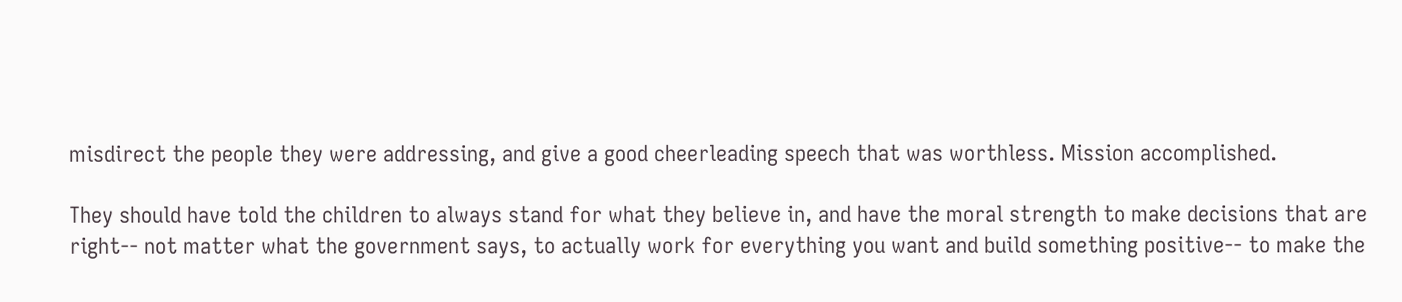misdirect the people they were addressing, and give a good cheerleading speech that was worthless. Mission accomplished.

They should have told the children to always stand for what they believe in, and have the moral strength to make decisions that are right-- not matter what the government says, to actually work for everything you want and build something positive-- to make the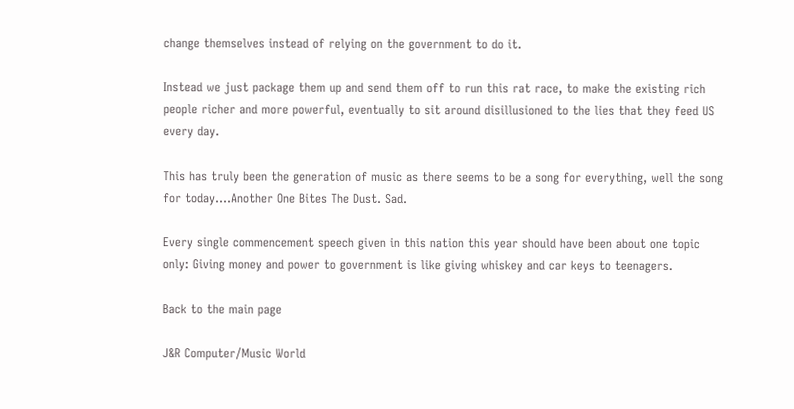change themselves instead of relying on the government to do it.

Instead we just package them up and send them off to run this rat race, to make the existing rich people richer and more powerful, eventually to sit around disillusioned to the lies that they feed US every day.

This has truly been the generation of music as there seems to be a song for everything, well the song for today....Another One Bites The Dust. Sad.

Every single commencement speech given in this nation this year should have been about one topic only: Giving money and power to government is like giving whiskey and car keys to teenagers.

Back to the main page

J&R Computer/Music World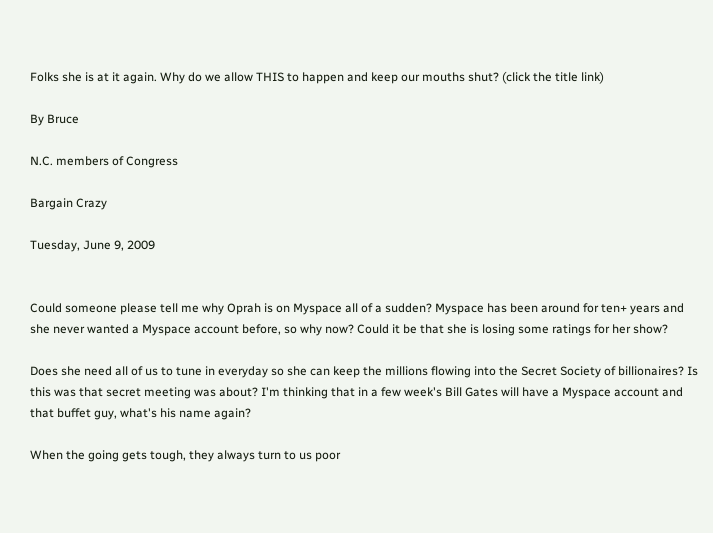Folks she is at it again. Why do we allow THIS to happen and keep our mouths shut? (click the title link)

By Bruce

N.C. members of Congress

Bargain Crazy

Tuesday, June 9, 2009


Could someone please tell me why Oprah is on Myspace all of a sudden? Myspace has been around for ten+ years and she never wanted a Myspace account before, so why now? Could it be that she is losing some ratings for her show?

Does she need all of us to tune in everyday so she can keep the millions flowing into the Secret Society of billionaires? Is this was that secret meeting was about? I'm thinking that in a few week's Bill Gates will have a Myspace account and that buffet guy, what's his name again?

When the going gets tough, they always turn to us poor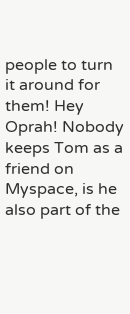people to turn it around for them! Hey Oprah! Nobody keeps Tom as a friend on Myspace, is he also part of the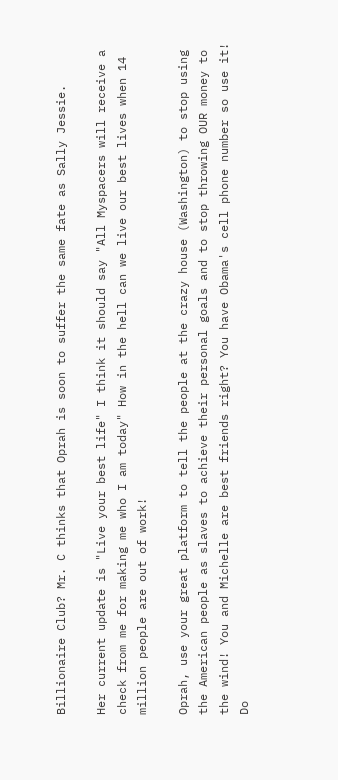Billionaire Club? Mr. C thinks that Oprah is soon to suffer the same fate as Sally Jessie.

Her current update is "Live your best life" I think it should say "All Myspacers will receive a check from me for making me who I am today" How in the hell can we live our best lives when 14 million people are out of work!

Oprah, use your great platform to tell the people at the crazy house (Washington) to stop using the American people as slaves to achieve their personal goals and to stop throwing OUR money to the wind! You and Michelle are best friends right? You have Obama's cell phone number so use it! Do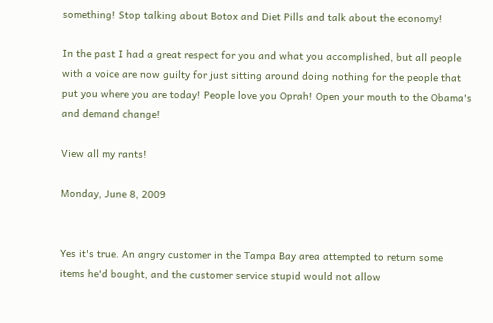something! Stop talking about Botox and Diet Pills and talk about the economy!

In the past I had a great respect for you and what you accomplished, but all people with a voice are now guilty for just sitting around doing nothing for the people that put you where you are today! People love you Oprah! Open your mouth to the Obama's and demand change!

View all my rants!

Monday, June 8, 2009


Yes it's true. An angry customer in the Tampa Bay area attempted to return some items he'd bought, and the customer service stupid would not allow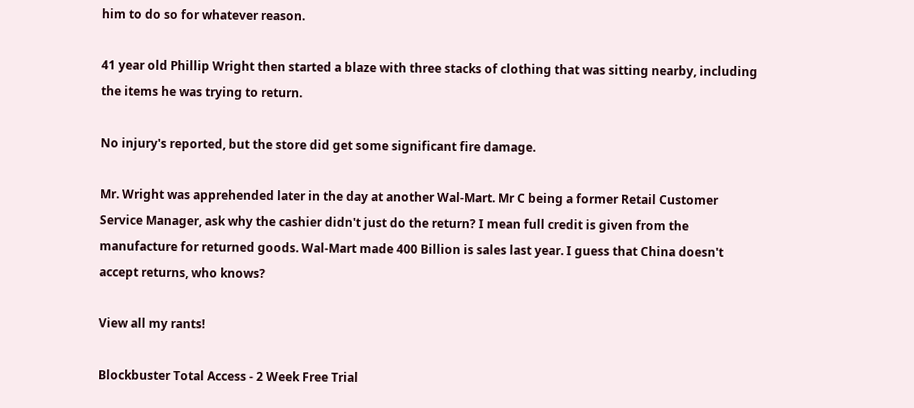him to do so for whatever reason.

41 year old Phillip Wright then started a blaze with three stacks of clothing that was sitting nearby, including the items he was trying to return.

No injury's reported, but the store did get some significant fire damage.

Mr. Wright was apprehended later in the day at another Wal-Mart. Mr C being a former Retail Customer Service Manager, ask why the cashier didn't just do the return? I mean full credit is given from the manufacture for returned goods. Wal-Mart made 400 Billion is sales last year. I guess that China doesn't accept returns, who knows?

View all my rants!

Blockbuster Total Access - 2 Week Free Trial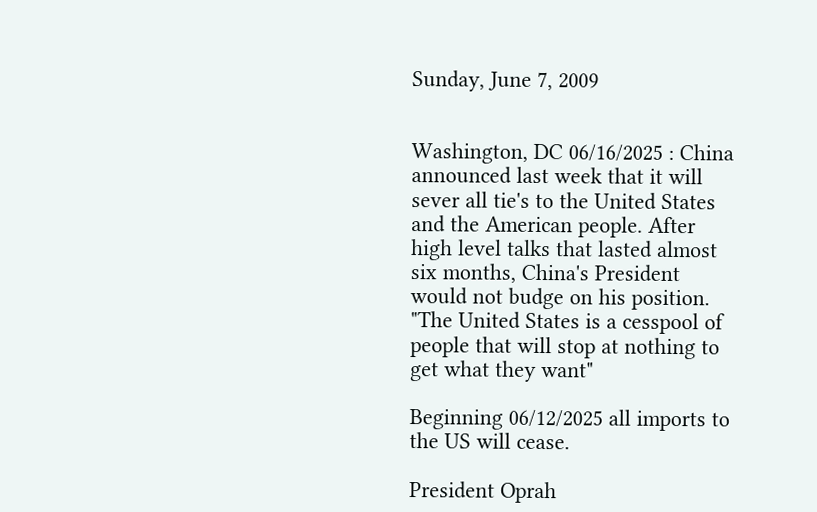Sunday, June 7, 2009


Washington, DC 06/16/2025 : China announced last week that it will sever all tie's to the United States and the American people. After high level talks that lasted almost six months, China's President would not budge on his position. "The United States is a cesspool of people that will stop at nothing to get what they want"

Beginning 06/12/2025 all imports to the US will cease.

President Oprah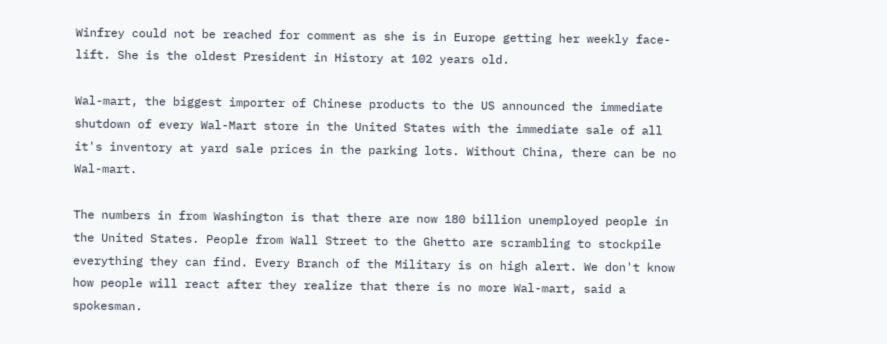Winfrey could not be reached for comment as she is in Europe getting her weekly face-lift. She is the oldest President in History at 102 years old.

Wal-mart, the biggest importer of Chinese products to the US announced the immediate shutdown of every Wal-Mart store in the United States with the immediate sale of all it's inventory at yard sale prices in the parking lots. Without China, there can be no Wal-mart.

The numbers in from Washington is that there are now 180 billion unemployed people in the United States. People from Wall Street to the Ghetto are scrambling to stockpile everything they can find. Every Branch of the Military is on high alert. We don't know how people will react after they realize that there is no more Wal-mart, said a spokesman.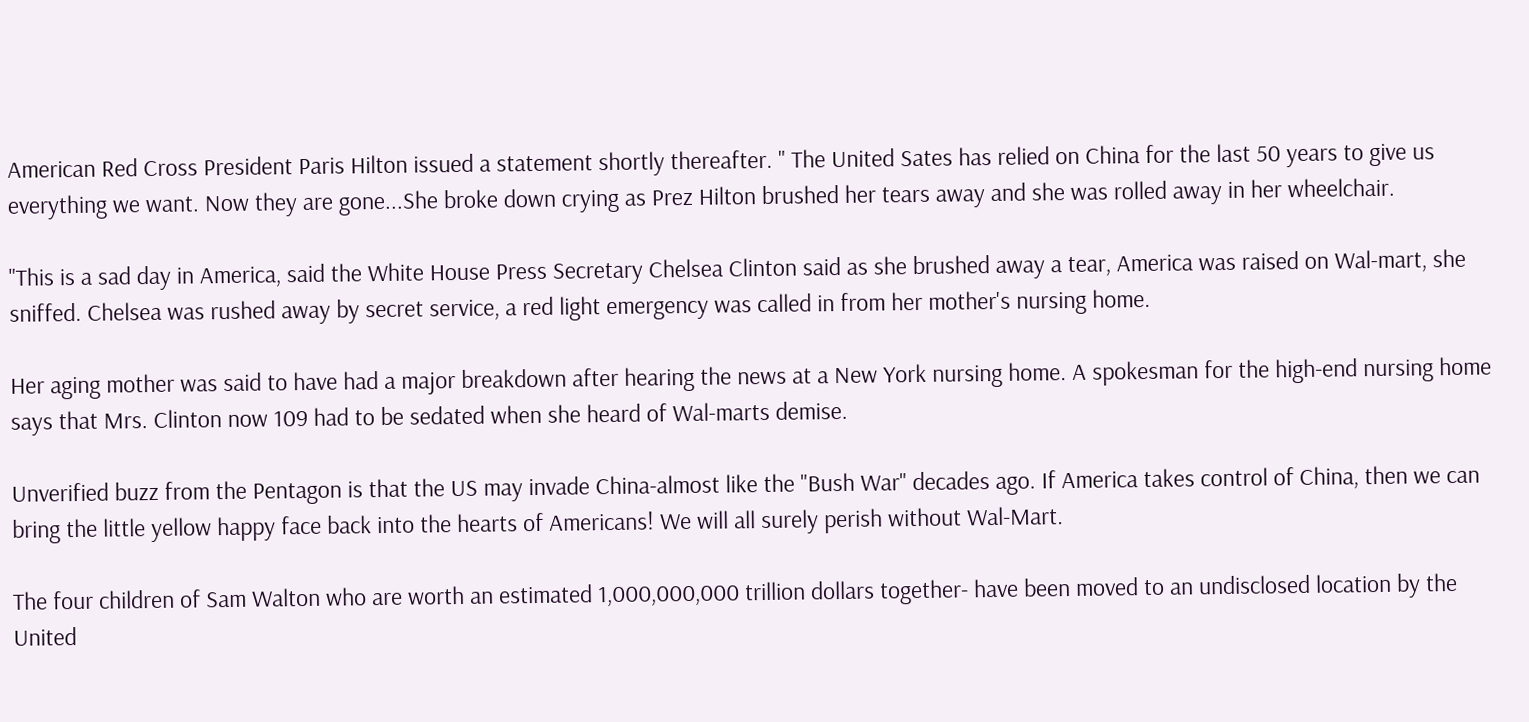American Red Cross President Paris Hilton issued a statement shortly thereafter. " The United Sates has relied on China for the last 50 years to give us everything we want. Now they are gone...She broke down crying as Prez Hilton brushed her tears away and she was rolled away in her wheelchair.

"This is a sad day in America, said the White House Press Secretary Chelsea Clinton said as she brushed away a tear, America was raised on Wal-mart, she sniffed. Chelsea was rushed away by secret service, a red light emergency was called in from her mother's nursing home.

Her aging mother was said to have had a major breakdown after hearing the news at a New York nursing home. A spokesman for the high-end nursing home says that Mrs. Clinton now 109 had to be sedated when she heard of Wal-marts demise.

Unverified buzz from the Pentagon is that the US may invade China-almost like the "Bush War" decades ago. If America takes control of China, then we can bring the little yellow happy face back into the hearts of Americans! We will all surely perish without Wal-Mart.

The four children of Sam Walton who are worth an estimated 1,000,000,000 trillion dollars together- have been moved to an undisclosed location by the United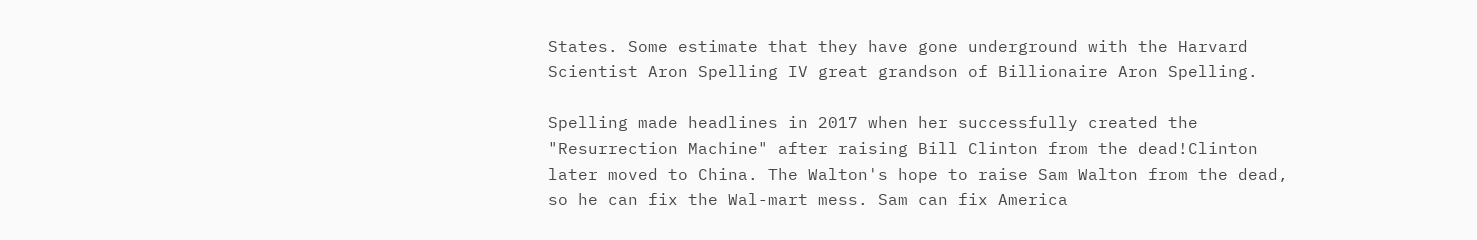States. Some estimate that they have gone underground with the Harvard Scientist Aron Spelling IV great grandson of Billionaire Aron Spelling.

Spelling made headlines in 2017 when her successfully created the "Resurrection Machine" after raising Bill Clinton from the dead!Clinton later moved to China. The Walton's hope to raise Sam Walton from the dead, so he can fix the Wal-mart mess. Sam can fix America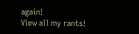again!
View all my rants!